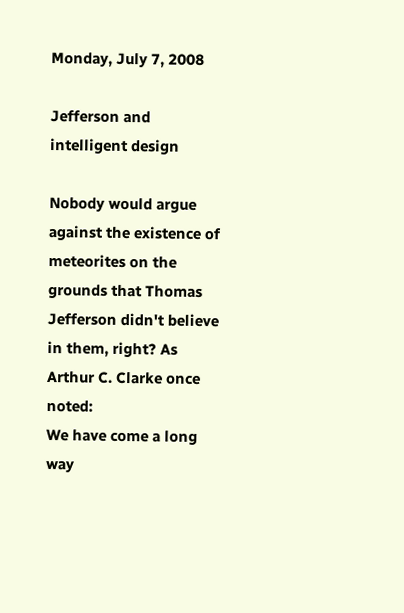Monday, July 7, 2008

Jefferson and intelligent design

Nobody would argue against the existence of meteorites on the grounds that Thomas Jefferson didn't believe in them, right? As Arthur C. Clarke once noted:
We have come a long way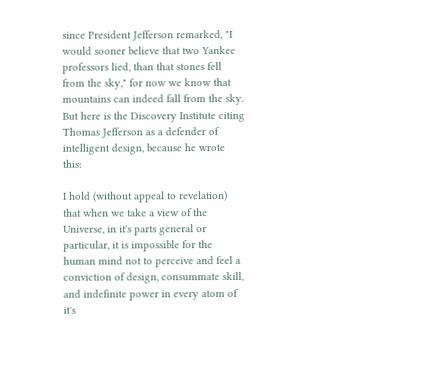since President Jefferson remarked, "I would sooner believe that two Yankee professors lied, than that stones fell from the sky," for now we know that mountains can indeed fall from the sky.
But here is the Discovery Institute citing Thomas Jefferson as a defender of intelligent design, because he wrote this:

I hold (without appeal to revelation) that when we take a view of the Universe, in it's parts general or particular, it is impossible for the human mind not to perceive and feel a conviction of design, consummate skill, and indefinite power in every atom of it's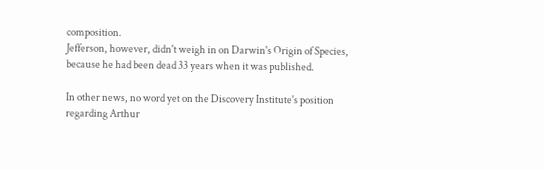composition.
Jefferson, however, didn't weigh in on Darwin's Origin of Species, because he had been dead 33 years when it was published.

In other news, no word yet on the Discovery Institute's position regarding Arthur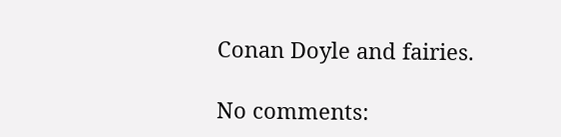Conan Doyle and fairies.

No comments: